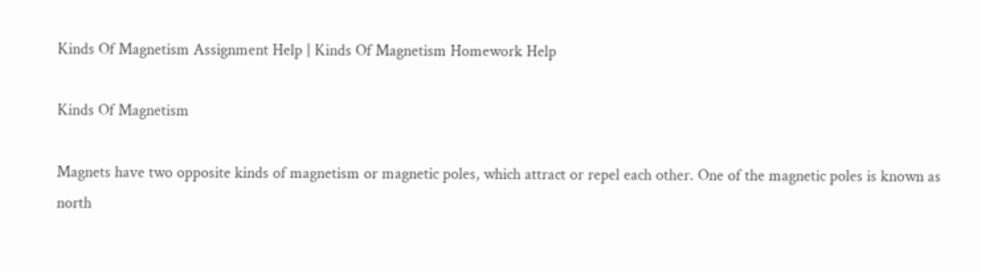Kinds Of Magnetism Assignment Help | Kinds Of Magnetism Homework Help

Kinds Of Magnetism

Magnets have two opposite kinds of magnetism or magnetic poles, which attract or repel each other. One of the magnetic poles is known as north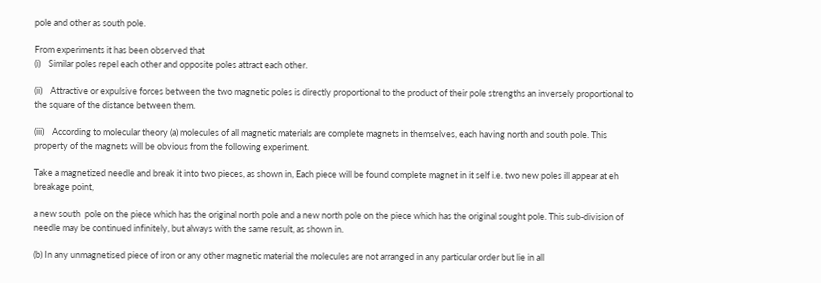pole and other as south pole.

From experiments it has been observed that
(i)    Similar poles repel each other and opposite poles attract each other.

(ii)    Attractive or expulsive forces between the two magnetic poles is directly proportional to the product of their pole strengths an inversely proportional to the square of the distance between them.

(iii)    According to molecular theory (a) molecules of all magnetic materials are complete magnets in themselves, each having north and south pole. This property of the magnets will be obvious from the following experiment.

Take a magnetized needle and break it into two pieces, as shown in, Each piece will be found complete magnet in it self i.e. two new poles ill appear at eh breakage point,

a new south  pole on the piece which has the original north pole and a new north pole on the piece which has the original sought pole. This sub-division of needle may be continued infinitely, but always with the same result, as shown in.

(b) In any unmagnetised piece of iron or any other magnetic material the molecules are not arranged in any particular order but lie in all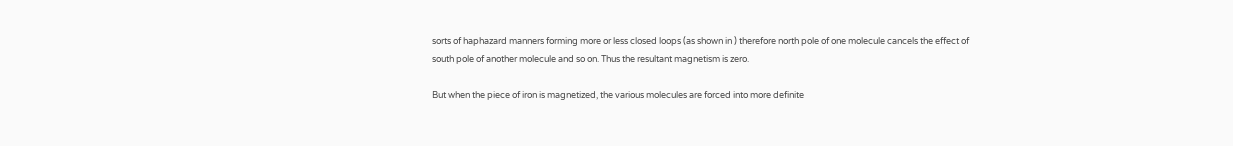sorts of haphazard manners forming more or less closed loops (as shown in ) therefore north pole of one molecule cancels the effect of south pole of another molecule and so on. Thus the resultant magnetism is zero.

But when the piece of iron is magnetized, the various molecules are forced into more definite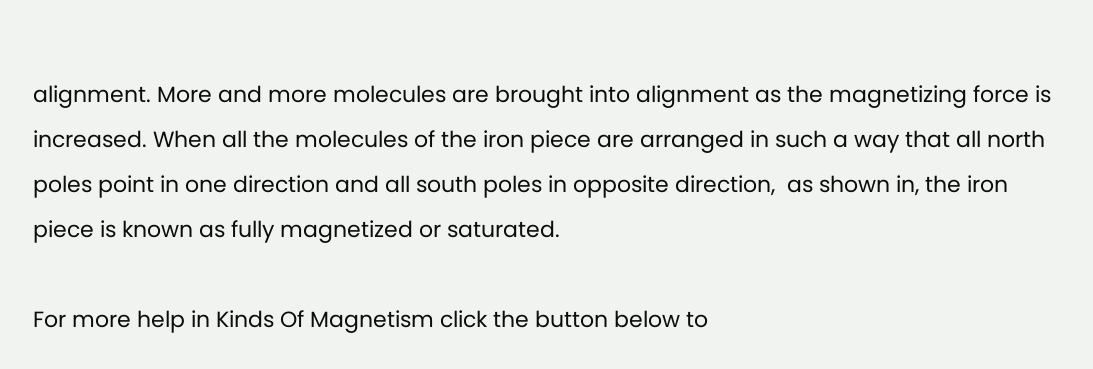alignment. More and more molecules are brought into alignment as the magnetizing force is increased. When all the molecules of the iron piece are arranged in such a way that all north poles point in one direction and all south poles in opposite direction,  as shown in, the iron piece is known as fully magnetized or saturated.

For more help in Kinds Of Magnetism click the button below to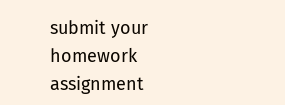submit your homework assignment